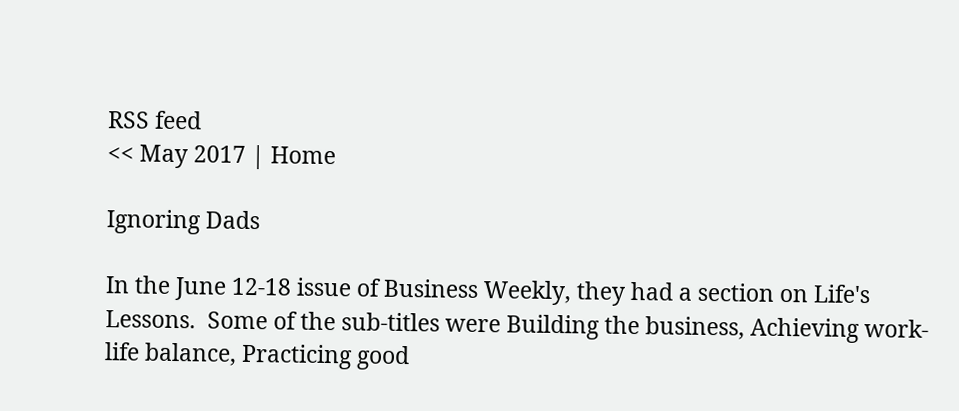RSS feed
<< May 2017 | Home

Ignoring Dads

In the June 12-18 issue of Business Weekly, they had a section on Life's Lessons.  Some of the sub-titles were Building the business, Achieving work-life balance, Practicing good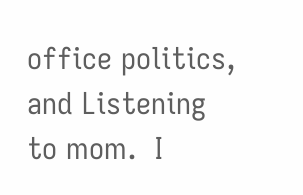office politics, and Listening to mom.  I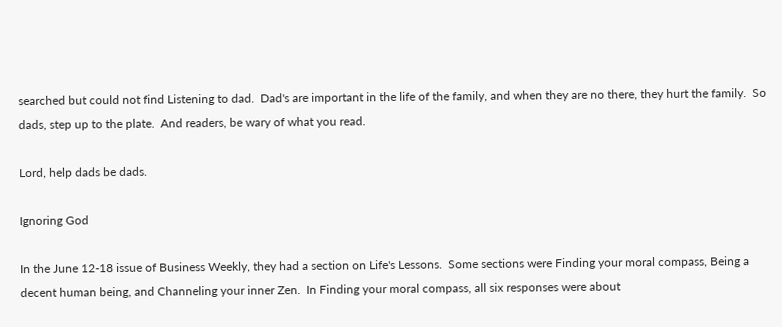searched but could not find Listening to dad.  Dad's are important in the life of the family, and when they are no there, they hurt the family.  So dads, step up to the plate.  And readers, be wary of what you read.

Lord, help dads be dads.

Ignoring God

In the June 12-18 issue of Business Weekly, they had a section on Life's Lessons.  Some sections were Finding your moral compass, Being a decent human being, and Channeling your inner Zen.  In Finding your moral compass, all six responses were about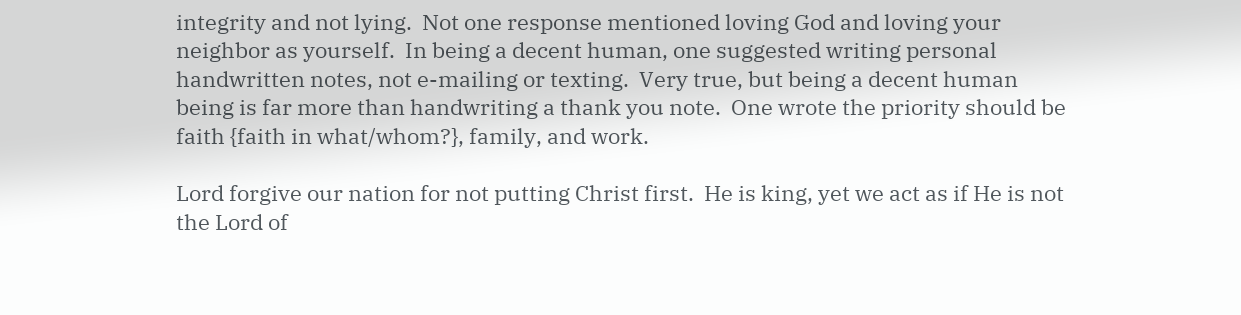integrity and not lying.  Not one response mentioned loving God and loving your neighbor as yourself.  In being a decent human, one suggested writing personal handwritten notes, not e-mailing or texting.  Very true, but being a decent human being is far more than handwriting a thank you note.  One wrote the priority should be faith {faith in what/whom?}, family, and work.

Lord forgive our nation for not putting Christ first.  He is king, yet we act as if He is not the Lord of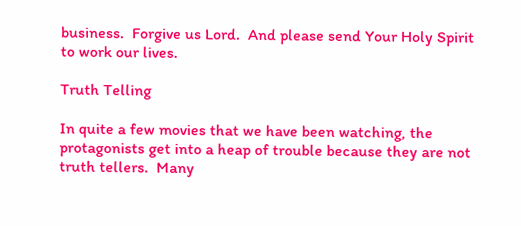business.  Forgive us Lord.  And please send Your Holy Spirit to work our lives.

Truth Telling

In quite a few movies that we have been watching, the protagonists get into a heap of trouble because they are not truth tellers.  Many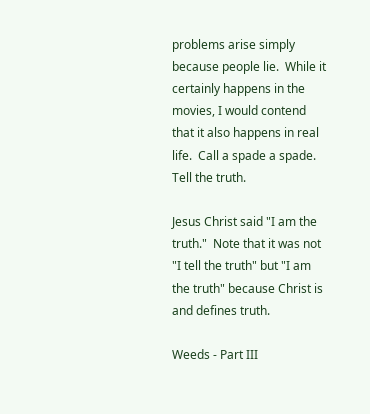problems arise simply because people lie.  While it certainly happens in the movies, I would contend that it also happens in real life.  Call a spade a spade.  Tell the truth.

Jesus Christ said "I am the truth."  Note that it was not "I tell the truth" but "I am the truth" because Christ is and defines truth.

Weeds - Part III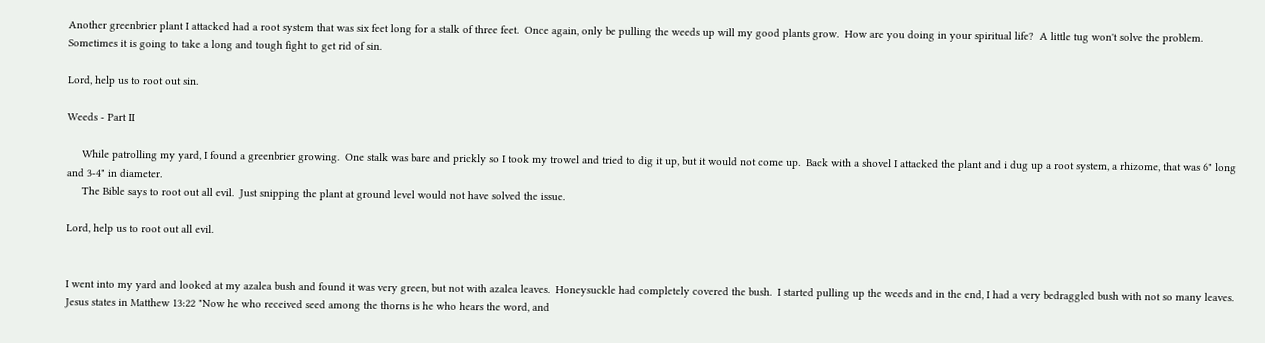Another greenbrier plant I attacked had a root system that was six feet long for a stalk of three feet.  Once again, only be pulling the weeds up will my good plants grow.  How are you doing in your spiritual life?  A little tug won't solve the problem.  Sometimes it is going to take a long and tough fight to get rid of sin.

Lord, help us to root out sin.

Weeds - Part II

     While patrolling my yard, I found a greenbrier growing.  One stalk was bare and prickly so I took my trowel and tried to dig it up, but it would not come up.  Back with a shovel I attacked the plant and i dug up a root system, a rhizome, that was 6" long and 3-4" in diameter.
     The Bible says to root out all evil.  Just snipping the plant at ground level would not have solved the issue.

Lord, help us to root out all evil.


I went into my yard and looked at my azalea bush and found it was very green, but not with azalea leaves.  Honeysuckle had completely covered the bush.  I started pulling up the weeds and in the end, I had a very bedraggled bush with not so many leaves.  Jesus states in Matthew 13:22 "Now he who received seed among the thorns is he who hears the word, and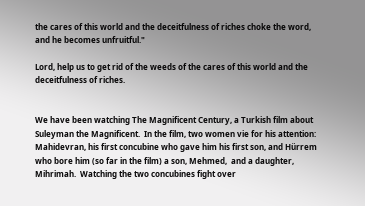the cares of this world and the deceitfulness of riches choke the word, and he becomes unfruitful."

Lord, help us to get rid of the weeds of the cares of this world and the deceitfulness of riches.


We have been watching The Magnificent Century, a Turkish film about Suleyman the Magnificent.  In the film, two women vie for his attention:  Mahidevran, his first concubine who gave him his first son, and Hürrem who bore him (so far in the film) a son, Mehmed,  and a daughter, Mihrimah.  Watching the two concubines fight over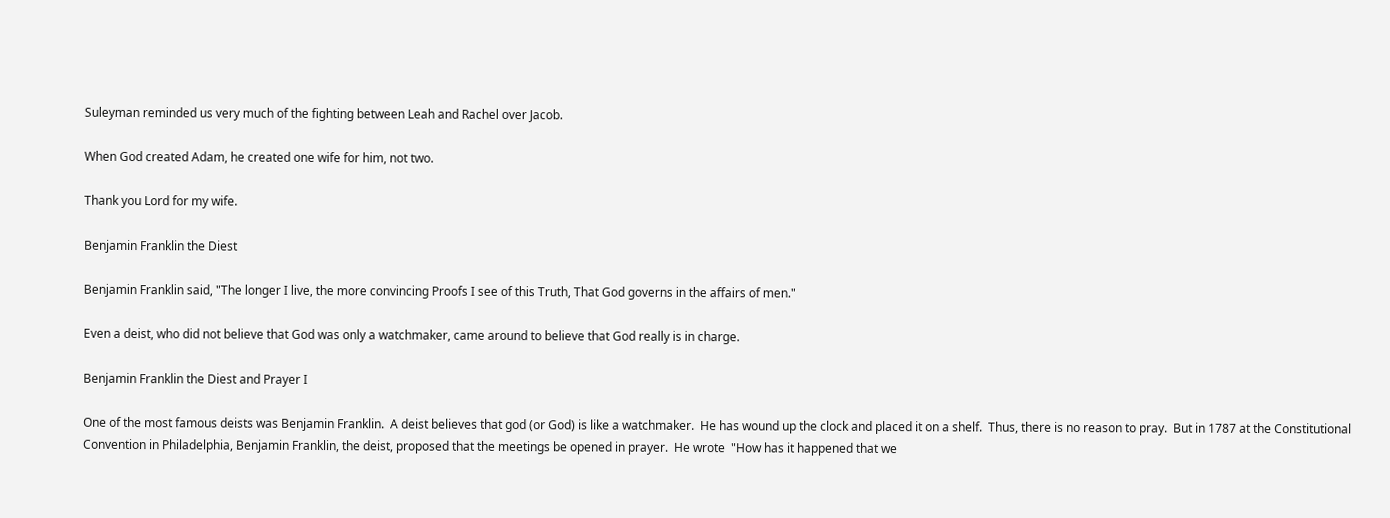Suleyman reminded us very much of the fighting between Leah and Rachel over Jacob.

When God created Adam, he created one wife for him, not two.

Thank you Lord for my wife.

Benjamin Franklin the Diest

Benjamin Franklin said, "The longer I live, the more convincing Proofs I see of this Truth, That God governs in the affairs of men."

Even a deist, who did not believe that God was only a watchmaker, came around to believe that God really is in charge.

Benjamin Franklin the Diest and Prayer I

One of the most famous deists was Benjamin Franklin.  A deist believes that god (or God) is like a watchmaker.  He has wound up the clock and placed it on a shelf.  Thus, there is no reason to pray.  But in 1787 at the Constitutional Convention in Philadelphia, Benjamin Franklin, the deist, proposed that the meetings be opened in prayer.  He wrote  "How has it happened that we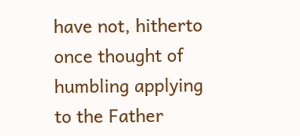have not, hitherto once thought of humbling applying to the Father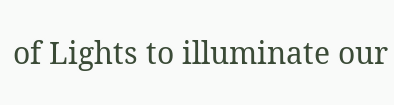of Lights to illuminate our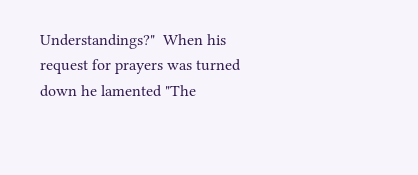Understandings?"  When his request for prayers was turned down he lamented "The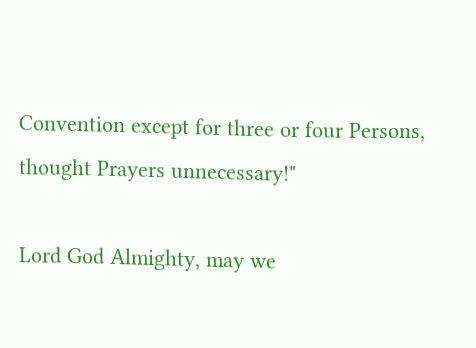Convention except for three or four Persons, thought Prayers unnecessary!"

Lord God Almighty, may we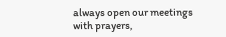always open our meetings with prayers,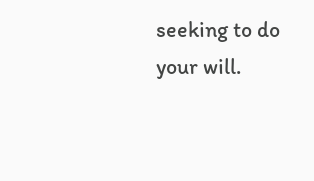seeking to do your will.